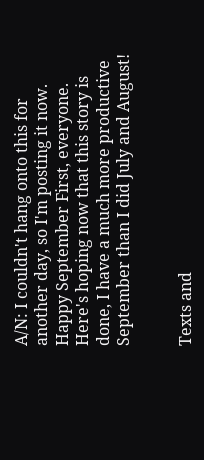A/N: I couldn't hang onto this for another day, so I'm posting it now. Happy September First, everyone. Here's hoping now that this story is done, I have a much more productive September than I did July and August!


Texts and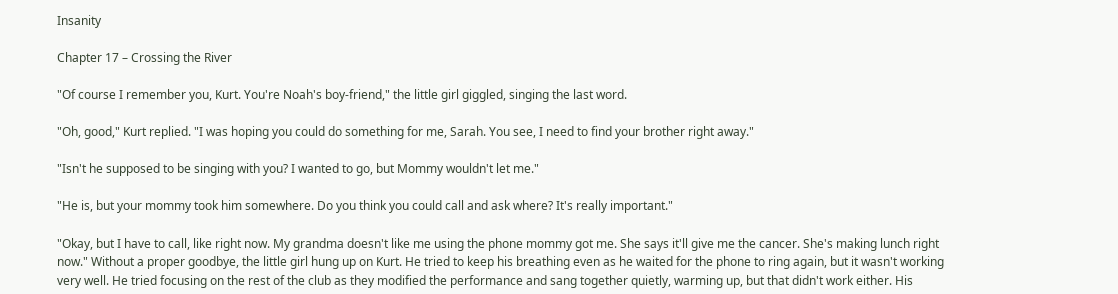Insanity

Chapter 17 – Crossing the River

"Of course I remember you, Kurt. You're Noah's boy-friend," the little girl giggled, singing the last word.

"Oh, good," Kurt replied. "I was hoping you could do something for me, Sarah. You see, I need to find your brother right away."

"Isn't he supposed to be singing with you? I wanted to go, but Mommy wouldn't let me."

"He is, but your mommy took him somewhere. Do you think you could call and ask where? It's really important."

"Okay, but I have to call, like right now. My grandma doesn't like me using the phone mommy got me. She says it'll give me the cancer. She's making lunch right now." Without a proper goodbye, the little girl hung up on Kurt. He tried to keep his breathing even as he waited for the phone to ring again, but it wasn't working very well. He tried focusing on the rest of the club as they modified the performance and sang together quietly, warming up, but that didn't work either. His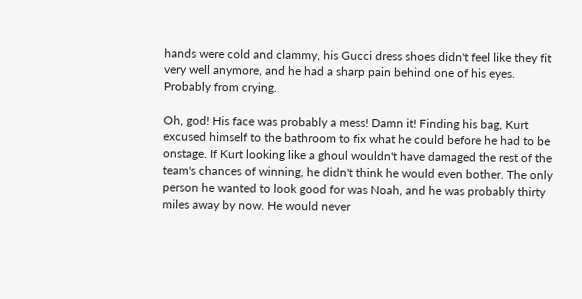hands were cold and clammy, his Gucci dress shoes didn't feel like they fit very well anymore, and he had a sharp pain behind one of his eyes. Probably from crying.

Oh, god! His face was probably a mess! Damn it! Finding his bag, Kurt excused himself to the bathroom to fix what he could before he had to be onstage. If Kurt looking like a ghoul wouldn't have damaged the rest of the team's chances of winning, he didn't think he would even bother. The only person he wanted to look good for was Noah, and he was probably thirty miles away by now. He would never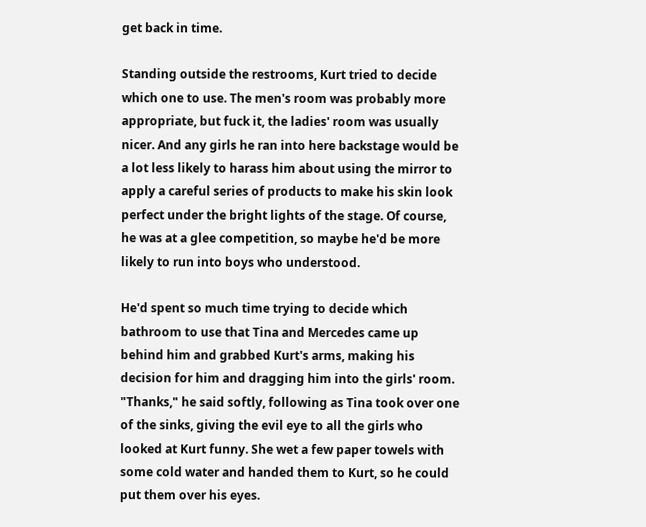get back in time.

Standing outside the restrooms, Kurt tried to decide which one to use. The men's room was probably more appropriate, but fuck it, the ladies' room was usually nicer. And any girls he ran into here backstage would be a lot less likely to harass him about using the mirror to apply a careful series of products to make his skin look perfect under the bright lights of the stage. Of course, he was at a glee competition, so maybe he'd be more likely to run into boys who understood.

He'd spent so much time trying to decide which bathroom to use that Tina and Mercedes came up behind him and grabbed Kurt's arms, making his decision for him and dragging him into the girls' room. "Thanks," he said softly, following as Tina took over one of the sinks, giving the evil eye to all the girls who looked at Kurt funny. She wet a few paper towels with some cold water and handed them to Kurt, so he could put them over his eyes.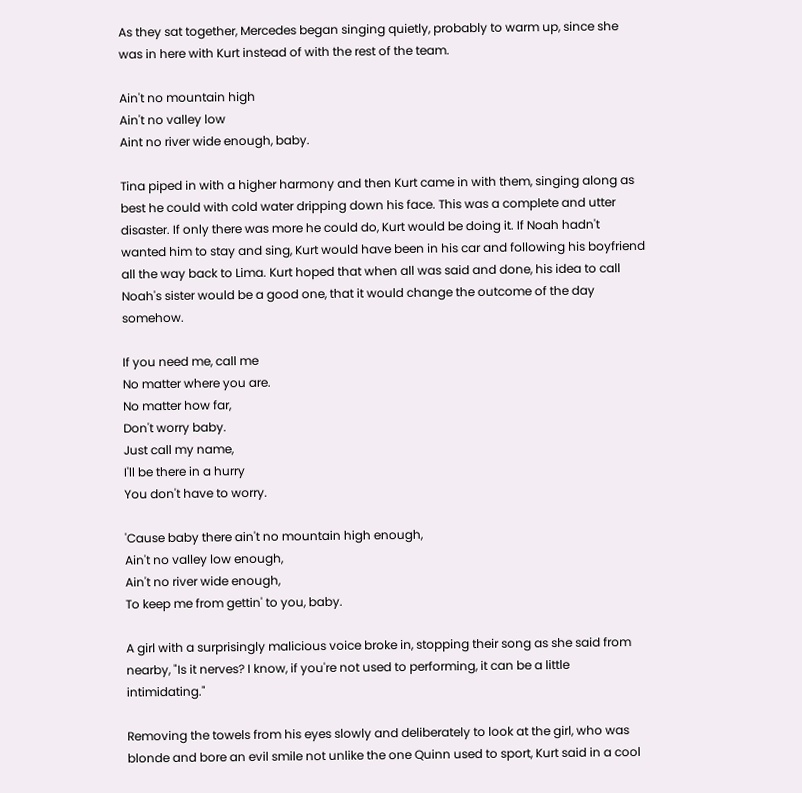As they sat together, Mercedes began singing quietly, probably to warm up, since she was in here with Kurt instead of with the rest of the team.

Ain't no mountain high
Ain't no valley low
Aint no river wide enough, baby.

Tina piped in with a higher harmony and then Kurt came in with them, singing along as best he could with cold water dripping down his face. This was a complete and utter disaster. If only there was more he could do, Kurt would be doing it. If Noah hadn't wanted him to stay and sing, Kurt would have been in his car and following his boyfriend all the way back to Lima. Kurt hoped that when all was said and done, his idea to call Noah's sister would be a good one, that it would change the outcome of the day somehow.

If you need me, call me
No matter where you are.
No matter how far,
Don't worry baby.
Just call my name,
I'll be there in a hurry
You don't have to worry.

'Cause baby there ain't no mountain high enough,
Ain't no valley low enough,
Ain't no river wide enough,
To keep me from gettin' to you, baby.

A girl with a surprisingly malicious voice broke in, stopping their song as she said from nearby, "Is it nerves? I know, if you're not used to performing, it can be a little intimidating."

Removing the towels from his eyes slowly and deliberately to look at the girl, who was blonde and bore an evil smile not unlike the one Quinn used to sport, Kurt said in a cool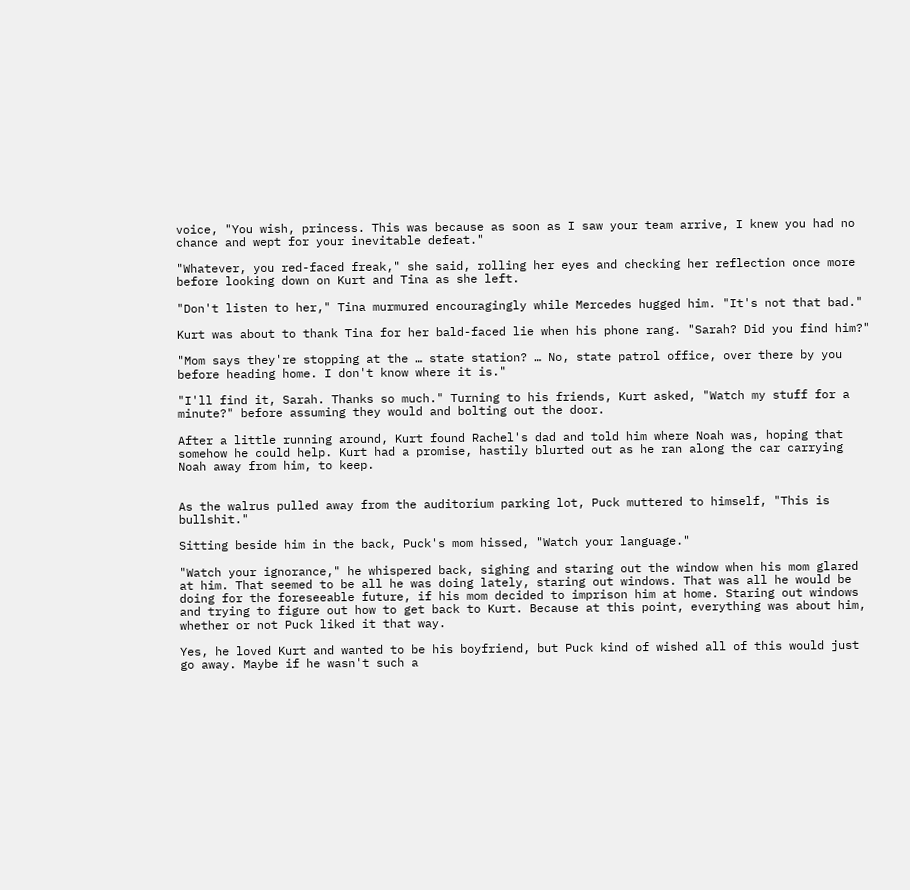voice, "You wish, princess. This was because as soon as I saw your team arrive, I knew you had no chance and wept for your inevitable defeat."

"Whatever, you red-faced freak," she said, rolling her eyes and checking her reflection once more before looking down on Kurt and Tina as she left.

"Don't listen to her," Tina murmured encouragingly while Mercedes hugged him. "It's not that bad."

Kurt was about to thank Tina for her bald-faced lie when his phone rang. "Sarah? Did you find him?"

"Mom says they're stopping at the … state station? … No, state patrol office, over there by you before heading home. I don't know where it is."

"I'll find it, Sarah. Thanks so much." Turning to his friends, Kurt asked, "Watch my stuff for a minute?" before assuming they would and bolting out the door.

After a little running around, Kurt found Rachel's dad and told him where Noah was, hoping that somehow he could help. Kurt had a promise, hastily blurted out as he ran along the car carrying Noah away from him, to keep.


As the walrus pulled away from the auditorium parking lot, Puck muttered to himself, "This is bullshit."

Sitting beside him in the back, Puck's mom hissed, "Watch your language."

"Watch your ignorance," he whispered back, sighing and staring out the window when his mom glared at him. That seemed to be all he was doing lately, staring out windows. That was all he would be doing for the foreseeable future, if his mom decided to imprison him at home. Staring out windows and trying to figure out how to get back to Kurt. Because at this point, everything was about him, whether or not Puck liked it that way.

Yes, he loved Kurt and wanted to be his boyfriend, but Puck kind of wished all of this would just go away. Maybe if he wasn't such a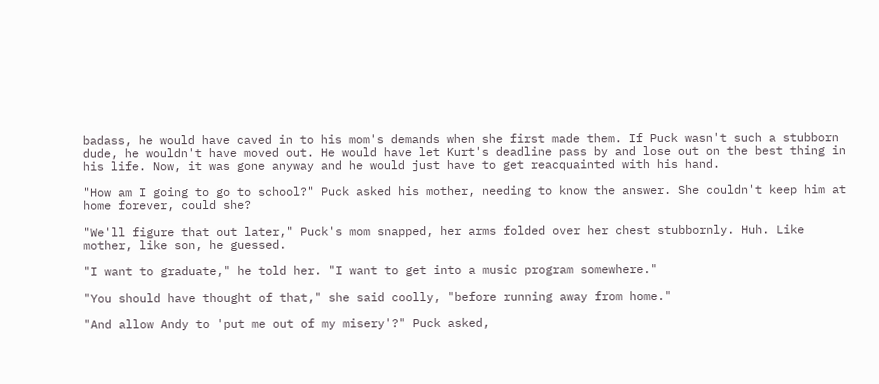badass, he would have caved in to his mom's demands when she first made them. If Puck wasn't such a stubborn dude, he wouldn't have moved out. He would have let Kurt's deadline pass by and lose out on the best thing in his life. Now, it was gone anyway and he would just have to get reacquainted with his hand.

"How am I going to go to school?" Puck asked his mother, needing to know the answer. She couldn't keep him at home forever, could she?

"We'll figure that out later," Puck's mom snapped, her arms folded over her chest stubbornly. Huh. Like mother, like son, he guessed.

"I want to graduate," he told her. "I want to get into a music program somewhere."

"You should have thought of that," she said coolly, "before running away from home."

"And allow Andy to 'put me out of my misery'?" Puck asked,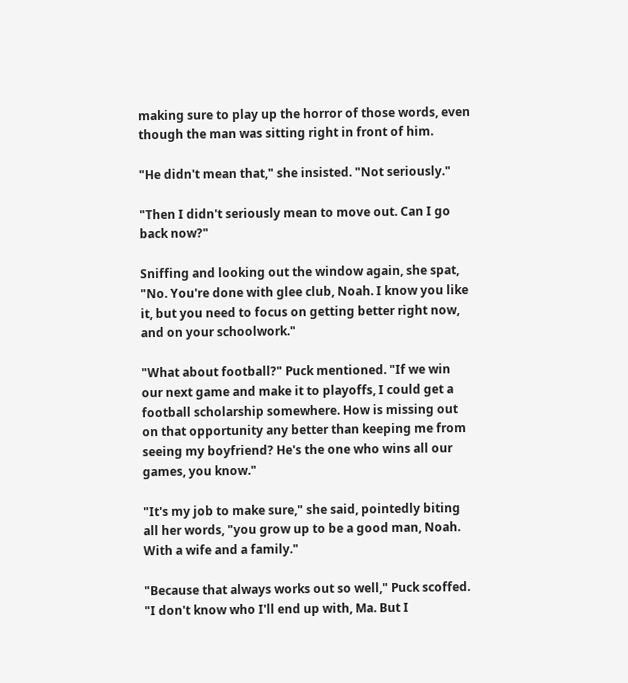making sure to play up the horror of those words, even though the man was sitting right in front of him.

"He didn't mean that," she insisted. "Not seriously."

"Then I didn't seriously mean to move out. Can I go back now?"

Sniffing and looking out the window again, she spat, "No. You're done with glee club, Noah. I know you like it, but you need to focus on getting better right now, and on your schoolwork."

"What about football?" Puck mentioned. "If we win our next game and make it to playoffs, I could get a football scholarship somewhere. How is missing out on that opportunity any better than keeping me from seeing my boyfriend? He's the one who wins all our games, you know."

"It's my job to make sure," she said, pointedly biting all her words, "you grow up to be a good man, Noah. With a wife and a family."

"Because that always works out so well," Puck scoffed. "I don't know who I'll end up with, Ma. But I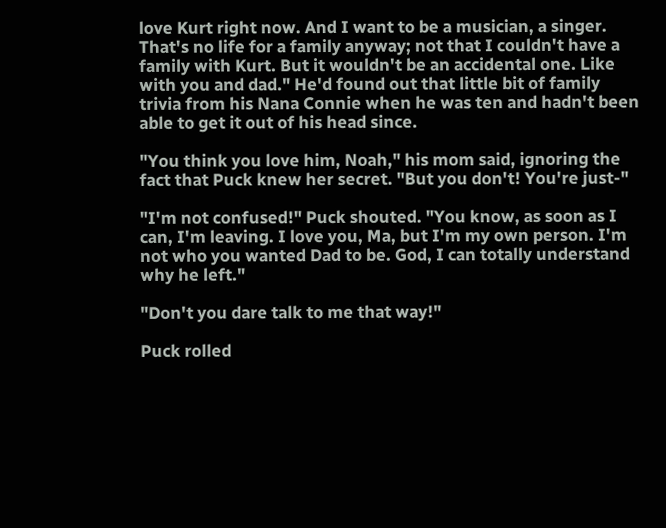love Kurt right now. And I want to be a musician, a singer. That's no life for a family anyway; not that I couldn't have a family with Kurt. But it wouldn't be an accidental one. Like with you and dad." He'd found out that little bit of family trivia from his Nana Connie when he was ten and hadn't been able to get it out of his head since.

"You think you love him, Noah," his mom said, ignoring the fact that Puck knew her secret. "But you don't! You're just-"

"I'm not confused!" Puck shouted. "You know, as soon as I can, I'm leaving. I love you, Ma, but I'm my own person. I'm not who you wanted Dad to be. God, I can totally understand why he left."

"Don't you dare talk to me that way!"

Puck rolled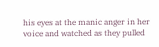his eyes at the manic anger in her voice and watched as they pulled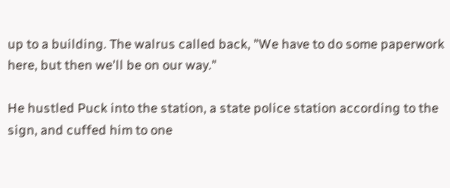up to a building. The walrus called back, "We have to do some paperwork here, but then we'll be on our way."

He hustled Puck into the station, a state police station according to the sign, and cuffed him to one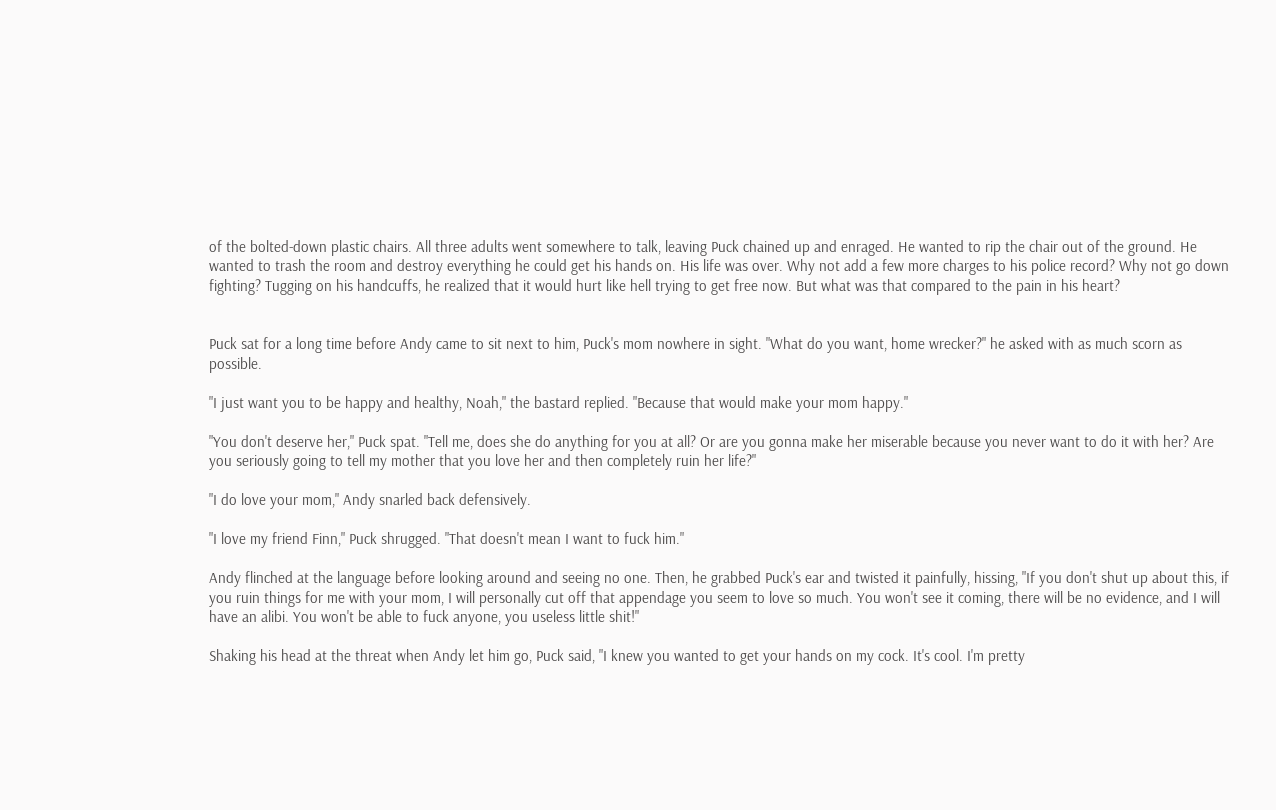of the bolted-down plastic chairs. All three adults went somewhere to talk, leaving Puck chained up and enraged. He wanted to rip the chair out of the ground. He wanted to trash the room and destroy everything he could get his hands on. His life was over. Why not add a few more charges to his police record? Why not go down fighting? Tugging on his handcuffs, he realized that it would hurt like hell trying to get free now. But what was that compared to the pain in his heart?


Puck sat for a long time before Andy came to sit next to him, Puck's mom nowhere in sight. "What do you want, home wrecker?" he asked with as much scorn as possible.

"I just want you to be happy and healthy, Noah," the bastard replied. "Because that would make your mom happy."

"You don't deserve her," Puck spat. "Tell me, does she do anything for you at all? Or are you gonna make her miserable because you never want to do it with her? Are you seriously going to tell my mother that you love her and then completely ruin her life?"

"I do love your mom," Andy snarled back defensively.

"I love my friend Finn," Puck shrugged. "That doesn't mean I want to fuck him."

Andy flinched at the language before looking around and seeing no one. Then, he grabbed Puck's ear and twisted it painfully, hissing, "If you don't shut up about this, if you ruin things for me with your mom, I will personally cut off that appendage you seem to love so much. You won't see it coming, there will be no evidence, and I will have an alibi. You won't be able to fuck anyone, you useless little shit!"

Shaking his head at the threat when Andy let him go, Puck said, "I knew you wanted to get your hands on my cock. It's cool. I'm pretty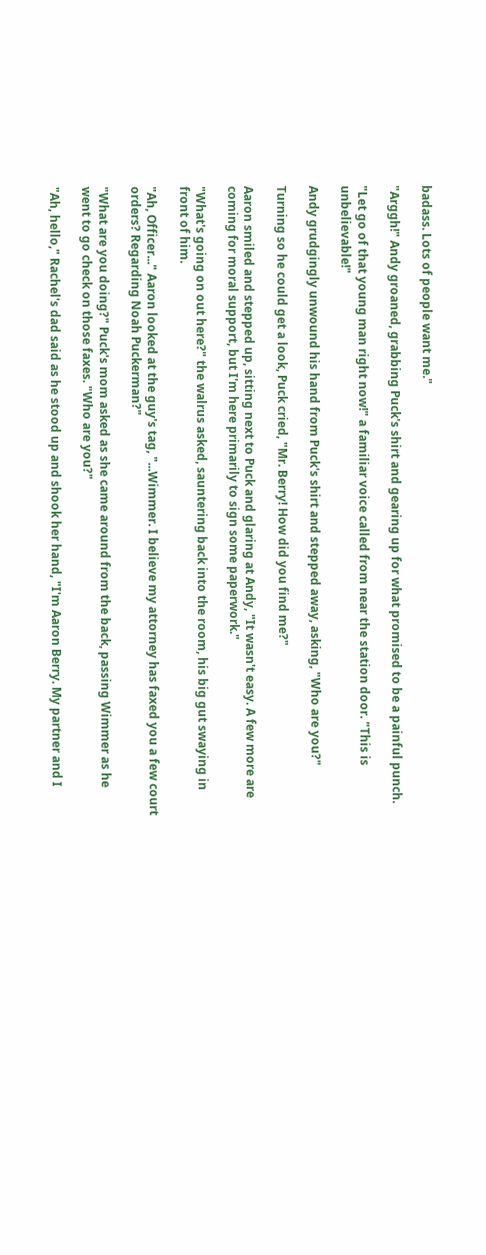badass. Lots of people want me."

"Arggh!" Andy groaned, grabbing Puck's shirt and gearing up for what promised to be a painful punch.

"Let go of that young man right now!" a familiar voice called from near the station door. "This is unbelievable!"

Andy grudgingly unwound his hand from Puck's shirt and stepped away, asking, "Who are you?"

Turning so he could get a look, Puck cried, "Mr. Berry! How did you find me?"

Aaron smiled and stepped up, sitting next to Puck and glaring at Andy, "It wasn't easy. A few more are coming for moral support, but I'm here primarily to sign some paperwork."

"What's going on out here?" the walrus asked, sauntering back into the room, his big gut swaying in front of him.

"Ah, Officer..." Aaron looked at the guy's tag, "...Wimmer. I believe my attorney has faxed you a few court orders? Regarding Noah Puckerman?"

"What are you doing?" Puck's mom asked as she came around from the back, passing Wimmer as he went to go check on those faxes. "Who are you?"

"Ah, hello," Rachel's dad said as he stood up and shook her hand, "I'm Aaron Berry. My partner and I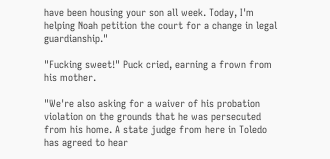have been housing your son all week. Today, I'm helping Noah petition the court for a change in legal guardianship."

"Fucking sweet!" Puck cried, earning a frown from his mother.

"We're also asking for a waiver of his probation violation on the grounds that he was persecuted from his home. A state judge from here in Toledo has agreed to hear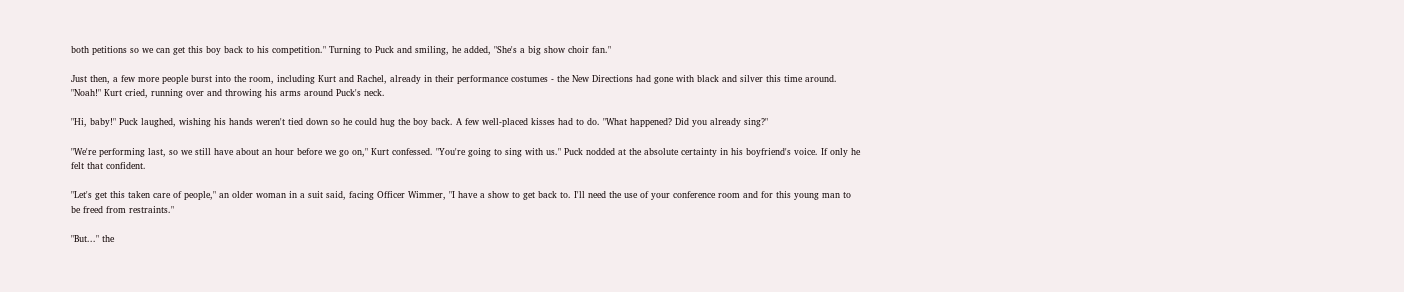both petitions so we can get this boy back to his competition." Turning to Puck and smiling, he added, "She's a big show choir fan."

Just then, a few more people burst into the room, including Kurt and Rachel, already in their performance costumes - the New Directions had gone with black and silver this time around. "Noah!" Kurt cried, running over and throwing his arms around Puck's neck.

"Hi, baby!" Puck laughed, wishing his hands weren't tied down so he could hug the boy back. A few well-placed kisses had to do. "What happened? Did you already sing?"

"We're performing last, so we still have about an hour before we go on," Kurt confessed. "You're going to sing with us." Puck nodded at the absolute certainty in his boyfriend's voice. If only he felt that confident.

"Let's get this taken care of people," an older woman in a suit said, facing Officer Wimmer, "I have a show to get back to. I'll need the use of your conference room and for this young man to be freed from restraints."

"But..." the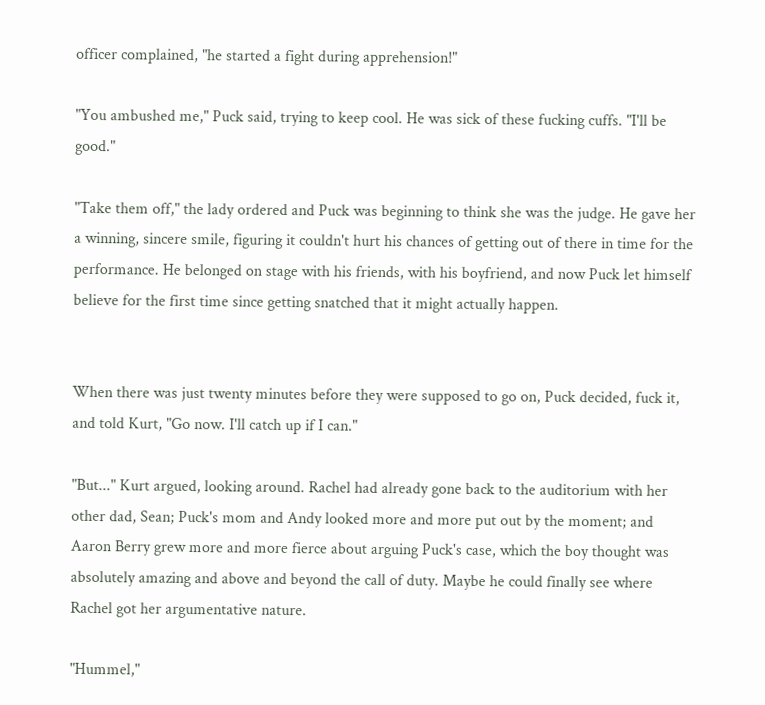officer complained, "he started a fight during apprehension!"

"You ambushed me," Puck said, trying to keep cool. He was sick of these fucking cuffs. "I'll be good."

"Take them off," the lady ordered and Puck was beginning to think she was the judge. He gave her a winning, sincere smile, figuring it couldn't hurt his chances of getting out of there in time for the performance. He belonged on stage with his friends, with his boyfriend, and now Puck let himself believe for the first time since getting snatched that it might actually happen.


When there was just twenty minutes before they were supposed to go on, Puck decided, fuck it, and told Kurt, "Go now. I'll catch up if I can."

"But..." Kurt argued, looking around. Rachel had already gone back to the auditorium with her other dad, Sean; Puck's mom and Andy looked more and more put out by the moment; and Aaron Berry grew more and more fierce about arguing Puck's case, which the boy thought was absolutely amazing and above and beyond the call of duty. Maybe he could finally see where Rachel got her argumentative nature.

"Hummel,"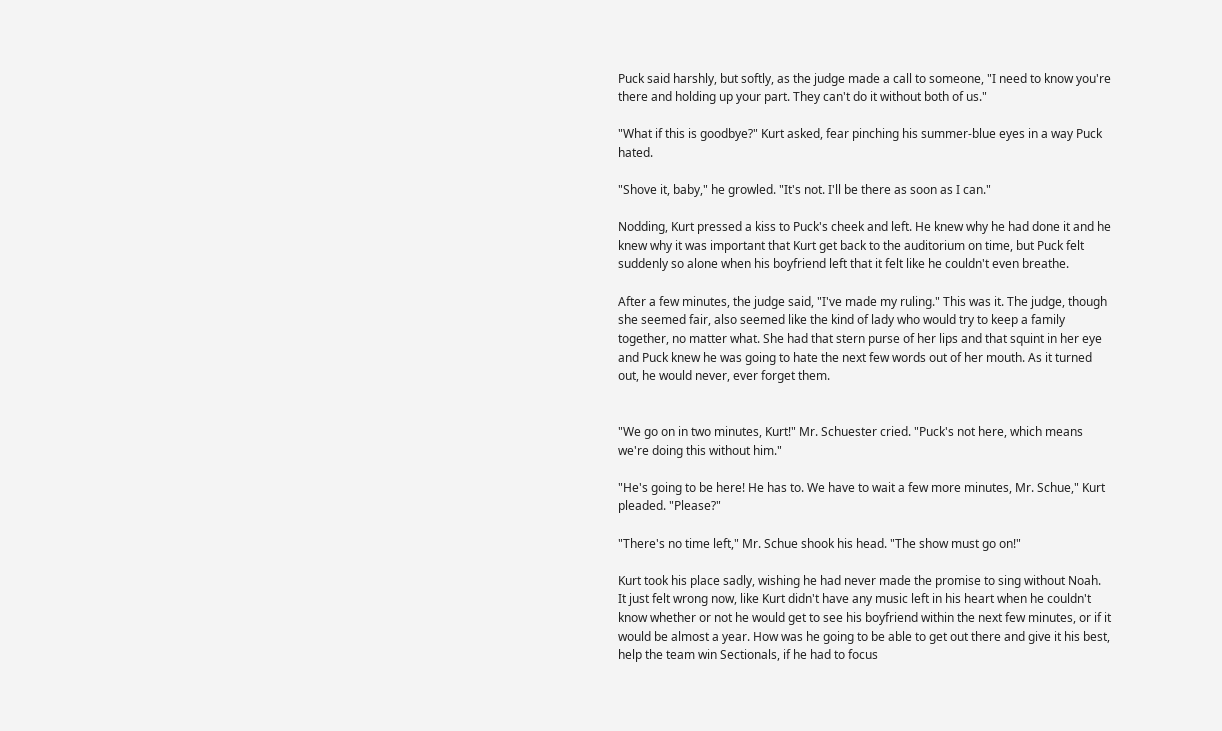Puck said harshly, but softly, as the judge made a call to someone, "I need to know you're there and holding up your part. They can't do it without both of us."

"What if this is goodbye?" Kurt asked, fear pinching his summer-blue eyes in a way Puck hated.

"Shove it, baby," he growled. "It's not. I'll be there as soon as I can."

Nodding, Kurt pressed a kiss to Puck's cheek and left. He knew why he had done it and he knew why it was important that Kurt get back to the auditorium on time, but Puck felt suddenly so alone when his boyfriend left that it felt like he couldn't even breathe.

After a few minutes, the judge said, "I've made my ruling." This was it. The judge, though she seemed fair, also seemed like the kind of lady who would try to keep a family together, no matter what. She had that stern purse of her lips and that squint in her eye and Puck knew he was going to hate the next few words out of her mouth. As it turned out, he would never, ever forget them.


"We go on in two minutes, Kurt!" Mr. Schuester cried. "Puck's not here, which means we're doing this without him."

"He's going to be here! He has to. We have to wait a few more minutes, Mr. Schue," Kurt pleaded. "Please?"

"There's no time left," Mr. Schue shook his head. "The show must go on!"

Kurt took his place sadly, wishing he had never made the promise to sing without Noah. It just felt wrong now, like Kurt didn't have any music left in his heart when he couldn't know whether or not he would get to see his boyfriend within the next few minutes, or if it would be almost a year. How was he going to be able to get out there and give it his best, help the team win Sectionals, if he had to focus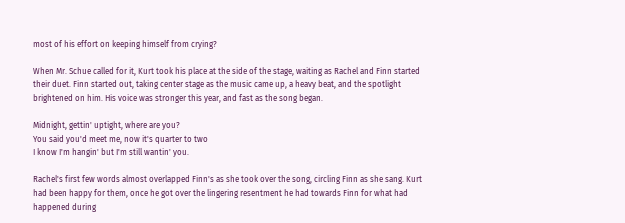most of his effort on keeping himself from crying?

When Mr. Schue called for it, Kurt took his place at the side of the stage, waiting as Rachel and Finn started their duet. Finn started out, taking center stage as the music came up, a heavy beat, and the spotlight brightened on him. His voice was stronger this year, and fast as the song began.

Midnight, gettin' uptight, where are you?
You said you'd meet me, now it's quarter to two
I know I'm hangin' but I'm still wantin' you.

Rachel's first few words almost overlapped Finn's as she took over the song, circling Finn as she sang. Kurt had been happy for them, once he got over the lingering resentment he had towards Finn for what had happened during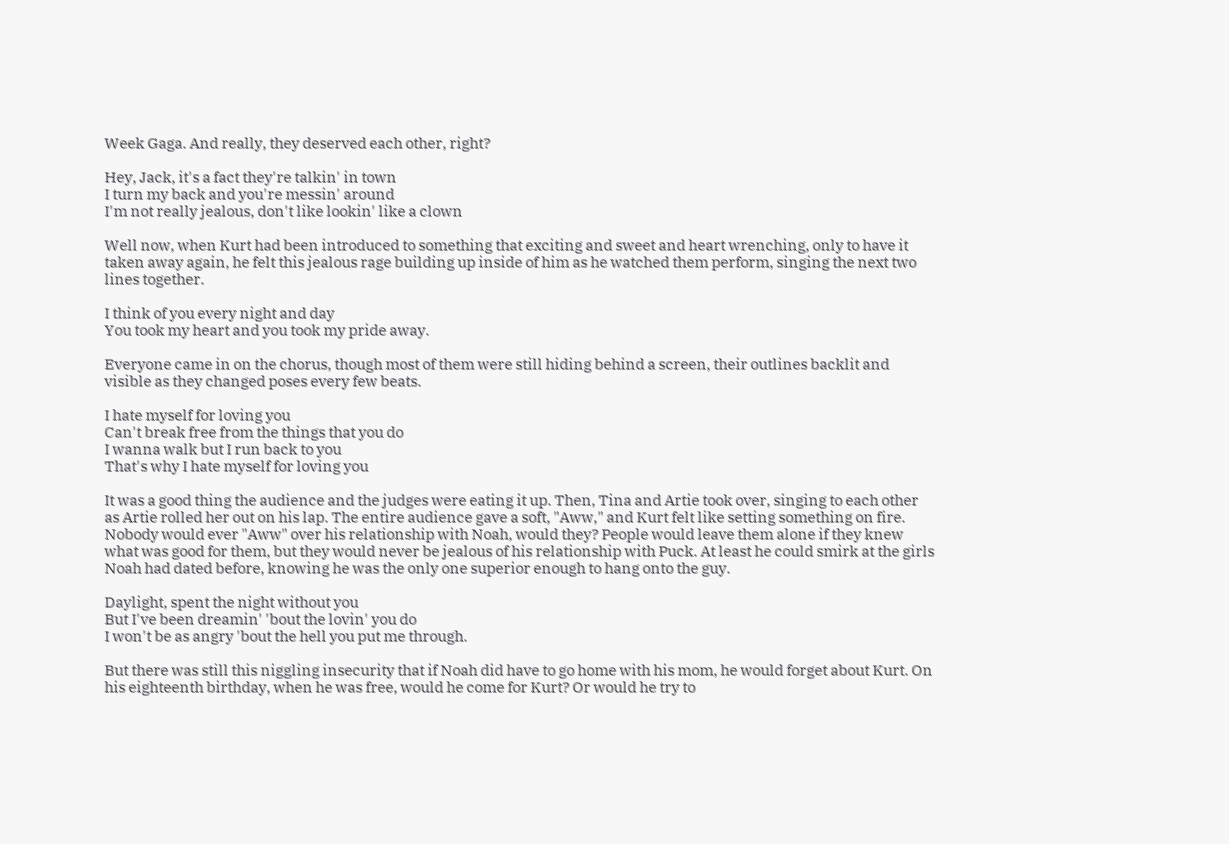Week Gaga. And really, they deserved each other, right?

Hey, Jack, it's a fact they're talkin' in town
I turn my back and you're messin' around
I'm not really jealous, don't like lookin' like a clown

Well now, when Kurt had been introduced to something that exciting and sweet and heart wrenching, only to have it taken away again, he felt this jealous rage building up inside of him as he watched them perform, singing the next two lines together.

I think of you every night and day
You took my heart and you took my pride away.

Everyone came in on the chorus, though most of them were still hiding behind a screen, their outlines backlit and visible as they changed poses every few beats.

I hate myself for loving you
Can't break free from the things that you do
I wanna walk but I run back to you
That's why I hate myself for loving you

It was a good thing the audience and the judges were eating it up. Then, Tina and Artie took over, singing to each other as Artie rolled her out on his lap. The entire audience gave a soft, "Aww," and Kurt felt like setting something on fire. Nobody would ever "Aww" over his relationship with Noah, would they? People would leave them alone if they knew what was good for them, but they would never be jealous of his relationship with Puck. At least he could smirk at the girls Noah had dated before, knowing he was the only one superior enough to hang onto the guy.

Daylight, spent the night without you
But I've been dreamin' 'bout the lovin' you do
I won't be as angry 'bout the hell you put me through.

But there was still this niggling insecurity that if Noah did have to go home with his mom, he would forget about Kurt. On his eighteenth birthday, when he was free, would he come for Kurt? Or would he try to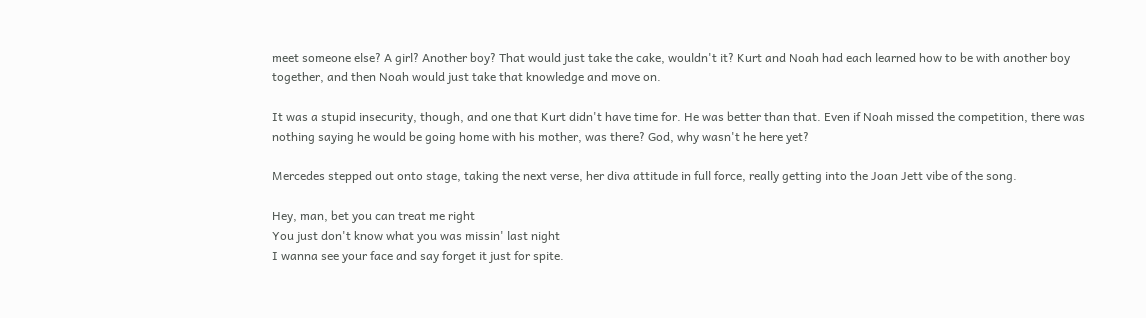meet someone else? A girl? Another boy? That would just take the cake, wouldn't it? Kurt and Noah had each learned how to be with another boy together, and then Noah would just take that knowledge and move on.

It was a stupid insecurity, though, and one that Kurt didn't have time for. He was better than that. Even if Noah missed the competition, there was nothing saying he would be going home with his mother, was there? God, why wasn't he here yet?

Mercedes stepped out onto stage, taking the next verse, her diva attitude in full force, really getting into the Joan Jett vibe of the song.

Hey, man, bet you can treat me right
You just don't know what you was missin' last night
I wanna see your face and say forget it just for spite.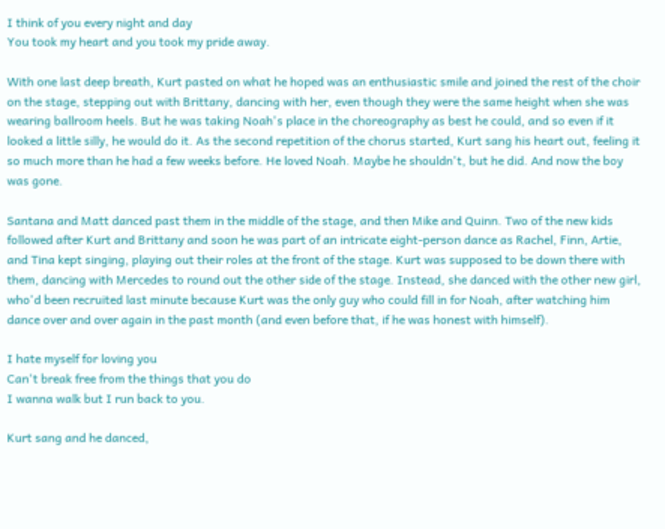I think of you every night and day
You took my heart and you took my pride away.

With one last deep breath, Kurt pasted on what he hoped was an enthusiastic smile and joined the rest of the choir on the stage, stepping out with Brittany, dancing with her, even though they were the same height when she was wearing ballroom heels. But he was taking Noah's place in the choreography as best he could, and so even if it looked a little silly, he would do it. As the second repetition of the chorus started, Kurt sang his heart out, feeling it so much more than he had a few weeks before. He loved Noah. Maybe he shouldn't, but he did. And now the boy was gone.

Santana and Matt danced past them in the middle of the stage, and then Mike and Quinn. Two of the new kids followed after Kurt and Brittany and soon he was part of an intricate eight-person dance as Rachel, Finn, Artie, and Tina kept singing, playing out their roles at the front of the stage. Kurt was supposed to be down there with them, dancing with Mercedes to round out the other side of the stage. Instead, she danced with the other new girl, who'd been recruited last minute because Kurt was the only guy who could fill in for Noah, after watching him dance over and over again in the past month (and even before that, if he was honest with himself).

I hate myself for loving you
Can't break free from the things that you do
I wanna walk but I run back to you.

Kurt sang and he danced,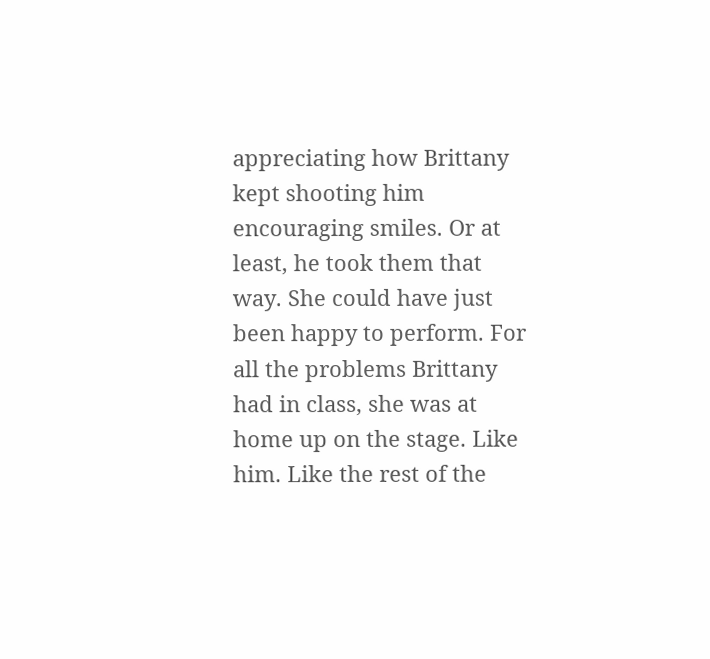appreciating how Brittany kept shooting him encouraging smiles. Or at least, he took them that way. She could have just been happy to perform. For all the problems Brittany had in class, she was at home up on the stage. Like him. Like the rest of the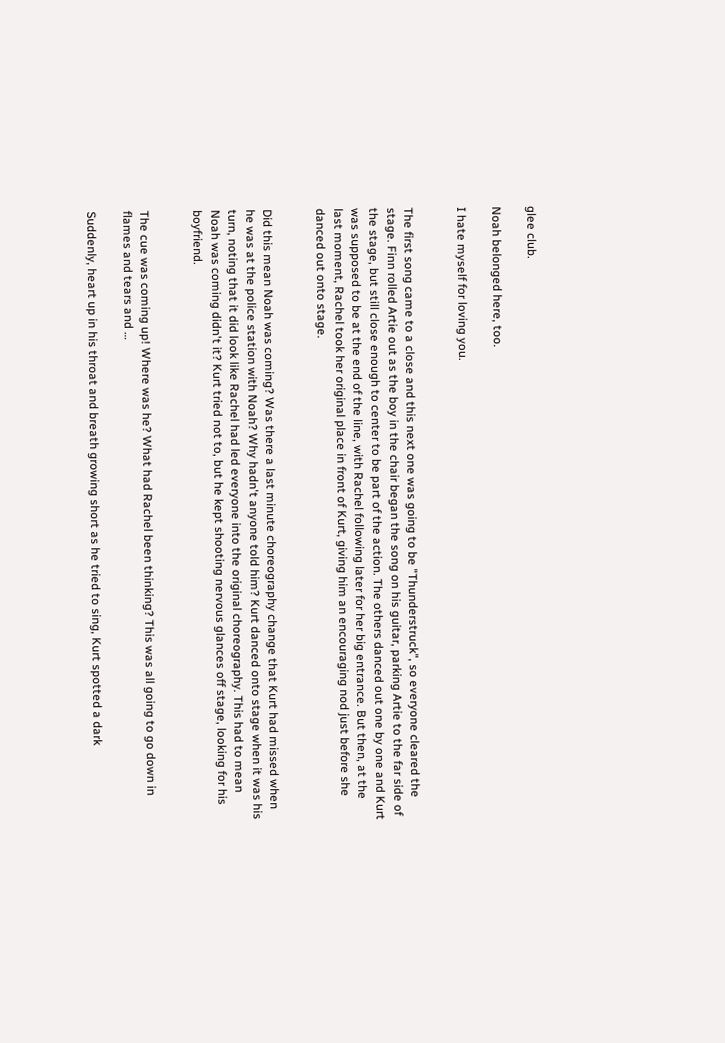glee club.

Noah belonged here, too.

I hate myself for loving you.


The first song came to a close and this next one was going to be "Thunderstruck", so everyone cleared the stage. Finn rolled Artie out as the boy in the chair began the song on his guitar, parking Artie to the far side of the stage, but still close enough to center to be part of the action. The others danced out one by one and Kurt was supposed to be at the end of the line, with Rachel following later for her big entrance. But then, at the last moment, Rachel took her original place in front of Kurt, giving him an encouraging nod just before she danced out onto stage.


Did this mean Noah was coming? Was there a last minute choreography change that Kurt had missed when he was at the police station with Noah? Why hadn't anyone told him? Kurt danced onto stage when it was his turn, noting that it did look like Rachel had led everyone into the original choreography. This had to mean Noah was coming didn't it? Kurt tried not to, but he kept shooting nervous glances off stage, looking for his boyfriend.


The cue was coming up! Where was he? What had Rachel been thinking? This was all going to go down in flames and tears and …

Suddenly, heart up in his throat and breath growing short as he tried to sing, Kurt spotted a dark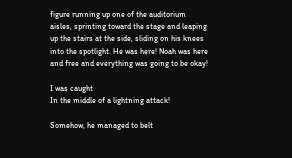figure running up one of the auditorium aisles, sprinting toward the stage and leaping up the stairs at the side, sliding on his knees into the spotlight. He was here! Noah was here and free and everything was going to be okay!

I was caught
In the middle of a lightning attack!

Somehow, he managed to belt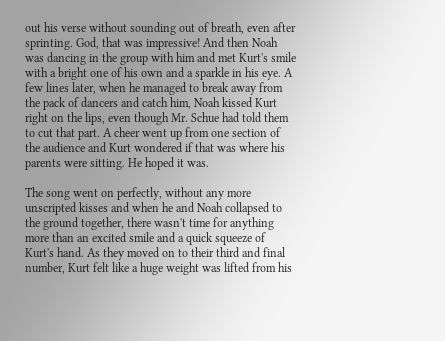out his verse without sounding out of breath, even after sprinting. God, that was impressive! And then Noah was dancing in the group with him and met Kurt's smile with a bright one of his own and a sparkle in his eye. A few lines later, when he managed to break away from the pack of dancers and catch him, Noah kissed Kurt right on the lips, even though Mr. Schue had told them to cut that part. A cheer went up from one section of the audience and Kurt wondered if that was where his parents were sitting. He hoped it was.

The song went on perfectly, without any more unscripted kisses and when he and Noah collapsed to the ground together, there wasn't time for anything more than an excited smile and a quick squeeze of Kurt's hand. As they moved on to their third and final number, Kurt felt like a huge weight was lifted from his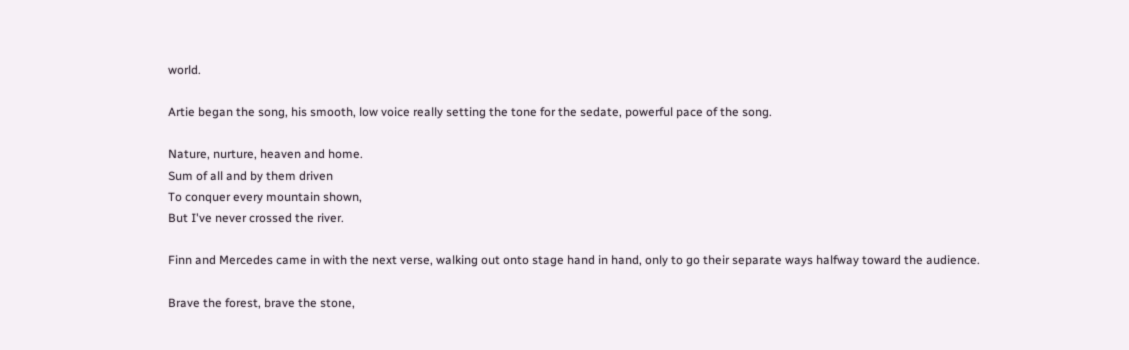world.

Artie began the song, his smooth, low voice really setting the tone for the sedate, powerful pace of the song.

Nature, nurture, heaven and home.
Sum of all and by them driven
To conquer every mountain shown,
But I've never crossed the river.

Finn and Mercedes came in with the next verse, walking out onto stage hand in hand, only to go their separate ways halfway toward the audience.

Brave the forest, brave the stone,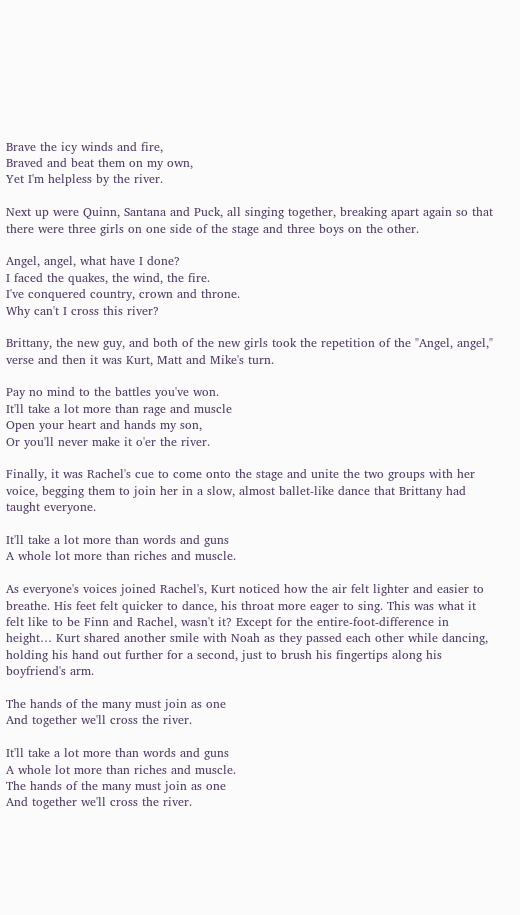Brave the icy winds and fire,
Braved and beat them on my own,
Yet I'm helpless by the river.

Next up were Quinn, Santana and Puck, all singing together, breaking apart again so that there were three girls on one side of the stage and three boys on the other.

Angel, angel, what have I done?
I faced the quakes, the wind, the fire.
I've conquered country, crown and throne.
Why can't I cross this river?

Brittany, the new guy, and both of the new girls took the repetition of the "Angel, angel," verse and then it was Kurt, Matt and Mike's turn.

Pay no mind to the battles you've won.
It'll take a lot more than rage and muscle
Open your heart and hands my son,
Or you'll never make it o'er the river.

Finally, it was Rachel's cue to come onto the stage and unite the two groups with her voice, begging them to join her in a slow, almost ballet-like dance that Brittany had taught everyone.

It'll take a lot more than words and guns
A whole lot more than riches and muscle.

As everyone's voices joined Rachel's, Kurt noticed how the air felt lighter and easier to breathe. His feet felt quicker to dance, his throat more eager to sing. This was what it felt like to be Finn and Rachel, wasn't it? Except for the entire-foot-difference in height… Kurt shared another smile with Noah as they passed each other while dancing, holding his hand out further for a second, just to brush his fingertips along his boyfriend's arm.

The hands of the many must join as one
And together we'll cross the river.

It'll take a lot more than words and guns
A whole lot more than riches and muscle.
The hands of the many must join as one
And together we'll cross the river.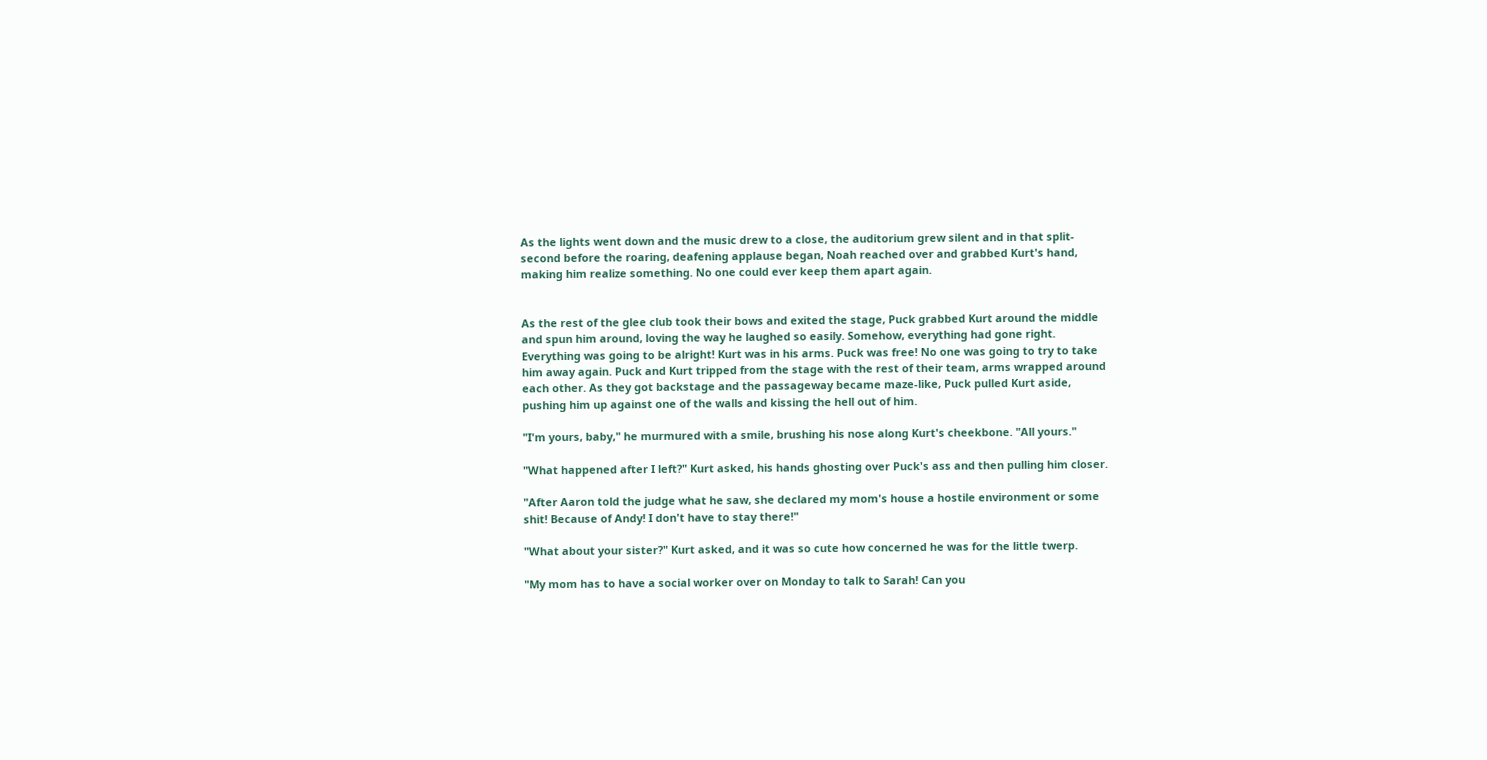As the lights went down and the music drew to a close, the auditorium grew silent and in that split-second before the roaring, deafening applause began, Noah reached over and grabbed Kurt's hand, making him realize something. No one could ever keep them apart again.


As the rest of the glee club took their bows and exited the stage, Puck grabbed Kurt around the middle and spun him around, loving the way he laughed so easily. Somehow, everything had gone right. Everything was going to be alright! Kurt was in his arms. Puck was free! No one was going to try to take him away again. Puck and Kurt tripped from the stage with the rest of their team, arms wrapped around each other. As they got backstage and the passageway became maze-like, Puck pulled Kurt aside, pushing him up against one of the walls and kissing the hell out of him.

"I'm yours, baby," he murmured with a smile, brushing his nose along Kurt's cheekbone. "All yours."

"What happened after I left?" Kurt asked, his hands ghosting over Puck's ass and then pulling him closer.

"After Aaron told the judge what he saw, she declared my mom's house a hostile environment or some shit! Because of Andy! I don't have to stay there!"

"What about your sister?" Kurt asked, and it was so cute how concerned he was for the little twerp.

"My mom has to have a social worker over on Monday to talk to Sarah! Can you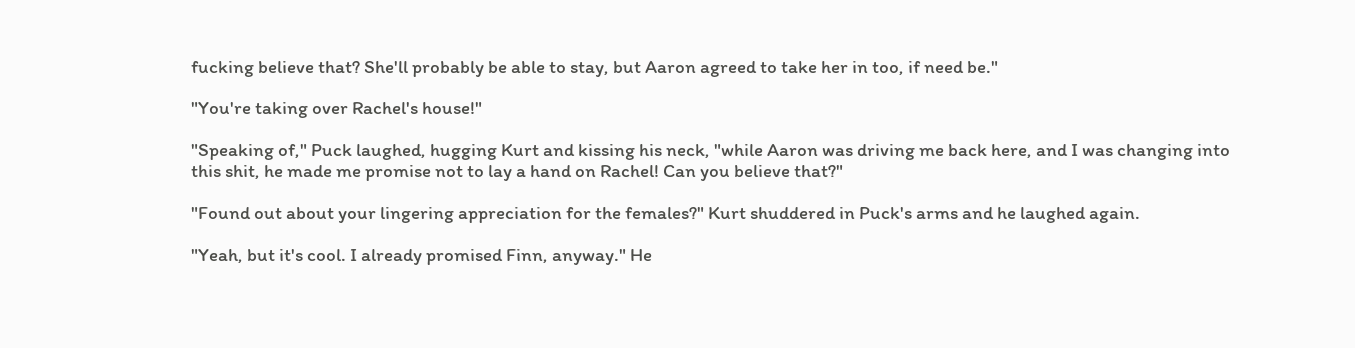fucking believe that? She'll probably be able to stay, but Aaron agreed to take her in too, if need be."

"You're taking over Rachel's house!"

"Speaking of," Puck laughed, hugging Kurt and kissing his neck, "while Aaron was driving me back here, and I was changing into this shit, he made me promise not to lay a hand on Rachel! Can you believe that?"

"Found out about your lingering appreciation for the females?" Kurt shuddered in Puck's arms and he laughed again.

"Yeah, but it's cool. I already promised Finn, anyway." He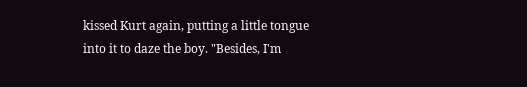kissed Kurt again, putting a little tongue into it to daze the boy. "Besides, I'm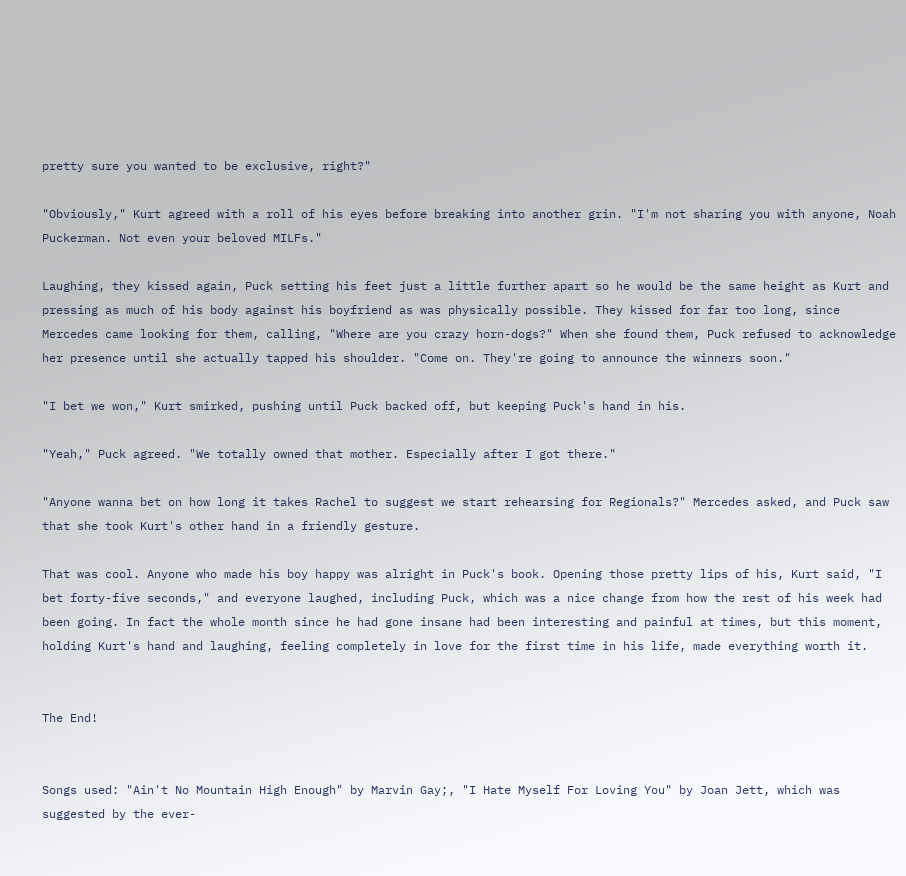pretty sure you wanted to be exclusive, right?"

"Obviously," Kurt agreed with a roll of his eyes before breaking into another grin. "I'm not sharing you with anyone, Noah Puckerman. Not even your beloved MILFs."

Laughing, they kissed again, Puck setting his feet just a little further apart so he would be the same height as Kurt and pressing as much of his body against his boyfriend as was physically possible. They kissed for far too long, since Mercedes came looking for them, calling, "Where are you crazy horn-dogs?" When she found them, Puck refused to acknowledge her presence until she actually tapped his shoulder. "Come on. They're going to announce the winners soon."

"I bet we won," Kurt smirked, pushing until Puck backed off, but keeping Puck's hand in his.

"Yeah," Puck agreed. "We totally owned that mother. Especially after I got there."

"Anyone wanna bet on how long it takes Rachel to suggest we start rehearsing for Regionals?" Mercedes asked, and Puck saw that she took Kurt's other hand in a friendly gesture.

That was cool. Anyone who made his boy happy was alright in Puck's book. Opening those pretty lips of his, Kurt said, "I bet forty-five seconds," and everyone laughed, including Puck, which was a nice change from how the rest of his week had been going. In fact the whole month since he had gone insane had been interesting and painful at times, but this moment, holding Kurt's hand and laughing, feeling completely in love for the first time in his life, made everything worth it.


The End!


Songs used: "Ain't No Mountain High Enough" by Marvin Gay;, "I Hate Myself For Loving You" by Joan Jett, which was suggested by the ever-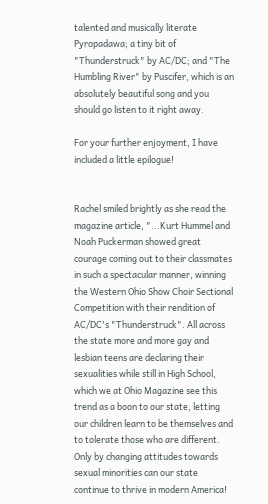talented and musically literate Pyropadawa; a tiny bit of "Thunderstruck" by AC/DC; and "The Humbling River" by Puscifer, which is an absolutely beautiful song and you should go listen to it right away.

For your further enjoyment, I have included a little epilogue!


Rachel smiled brightly as she read the magazine article, "...Kurt Hummel and Noah Puckerman showed great courage coming out to their classmates in such a spectacular manner, winning the Western Ohio Show Choir Sectional Competition with their rendition of AC/DC's "Thunderstruck". All across the state more and more gay and lesbian teens are declaring their sexualities while still in High School, which we at Ohio Magazine see this trend as a boon to our state, letting our children learn to be themselves and to tolerate those who are different. Only by changing attitudes towards sexual minorities can our state continue to thrive in modern America!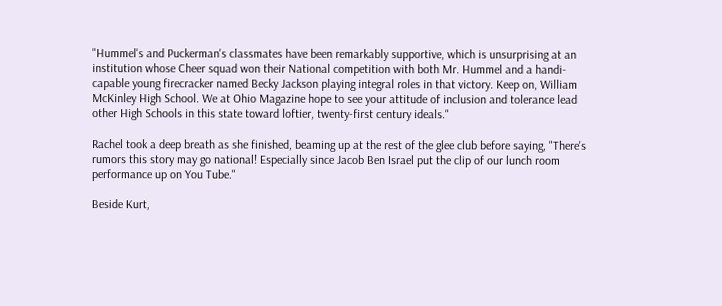"Hummel's and Puckerman's classmates have been remarkably supportive, which is unsurprising at an institution whose Cheer squad won their National competition with both Mr. Hummel and a handi-capable young firecracker named Becky Jackson playing integral roles in that victory. Keep on, William McKinley High School. We at Ohio Magazine hope to see your attitude of inclusion and tolerance lead other High Schools in this state toward loftier, twenty-first century ideals."

Rachel took a deep breath as she finished, beaming up at the rest of the glee club before saying, "There's rumors this story may go national! Especially since Jacob Ben Israel put the clip of our lunch room performance up on You Tube."

Beside Kurt,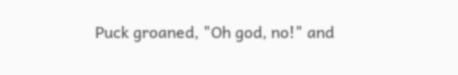Puck groaned, "Oh god, no!" and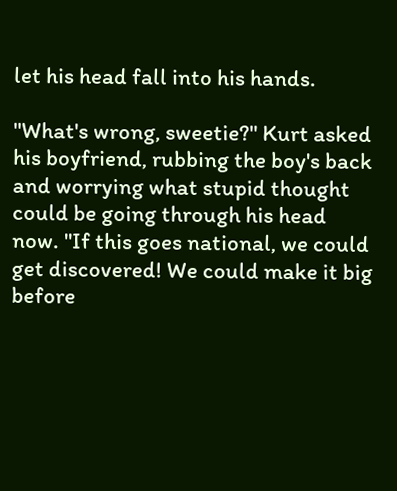let his head fall into his hands.

"What's wrong, sweetie?" Kurt asked his boyfriend, rubbing the boy's back and worrying what stupid thought could be going through his head now. "If this goes national, we could get discovered! We could make it big before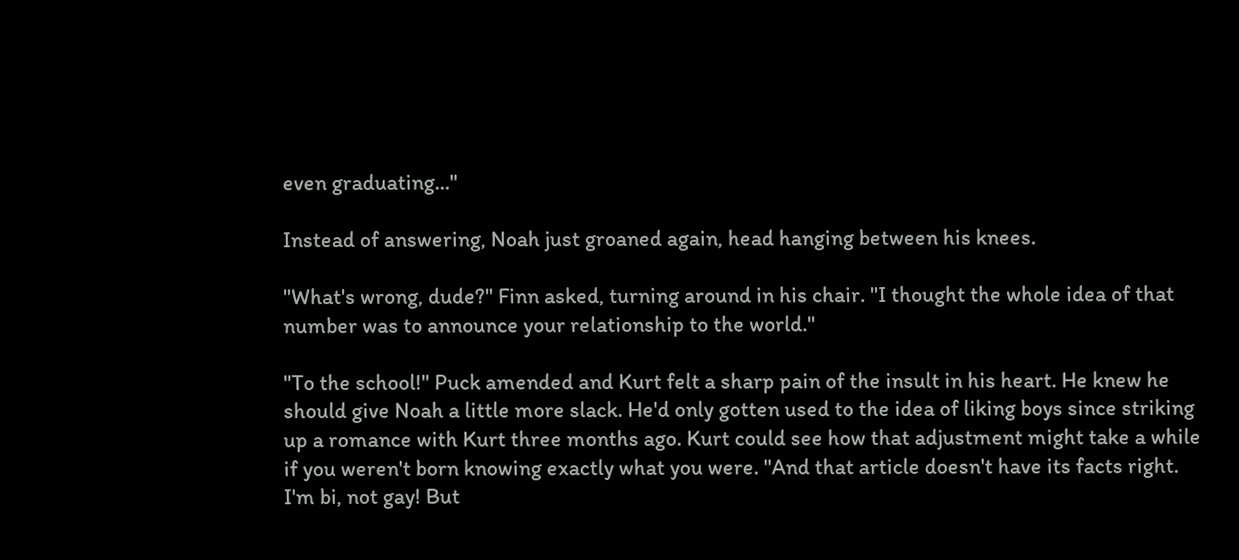even graduating..."

Instead of answering, Noah just groaned again, head hanging between his knees.

"What's wrong, dude?" Finn asked, turning around in his chair. "I thought the whole idea of that number was to announce your relationship to the world."

"To the school!" Puck amended and Kurt felt a sharp pain of the insult in his heart. He knew he should give Noah a little more slack. He'd only gotten used to the idea of liking boys since striking up a romance with Kurt three months ago. Kurt could see how that adjustment might take a while if you weren't born knowing exactly what you were. "And that article doesn't have its facts right. I'm bi, not gay! But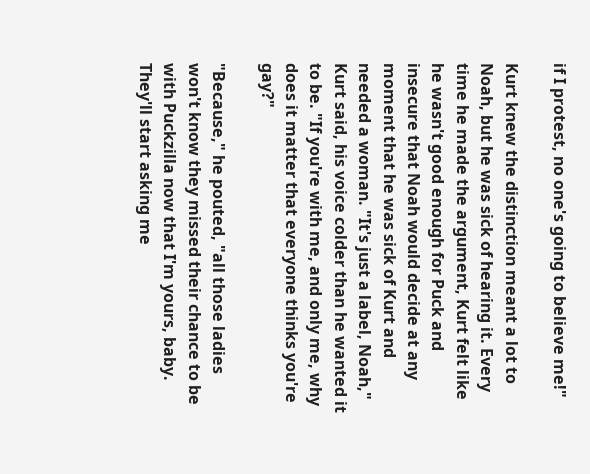if I protest, no one's going to believe me!"

Kurt knew the distinction meant a lot to Noah, but he was sick of hearing it. Every time he made the argument, Kurt felt like he wasn't good enough for Puck and insecure that Noah would decide at any moment that he was sick of Kurt and needed a woman. "It's just a label, Noah," Kurt said, his voice colder than he wanted it to be. "If you're with me, and only me, why does it matter that everyone thinks you're gay?"

"Because," he pouted, "all those ladies won't know they missed their chance to be with Puckzilla now that I'm yours, baby. They'll start asking me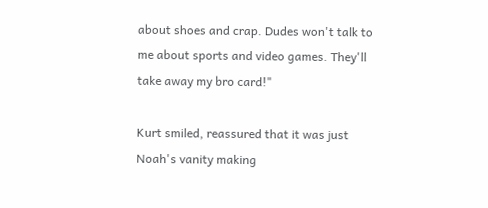about shoes and crap. Dudes won't talk to me about sports and video games. They'll take away my bro card!"

Kurt smiled, reassured that it was just Noah's vanity making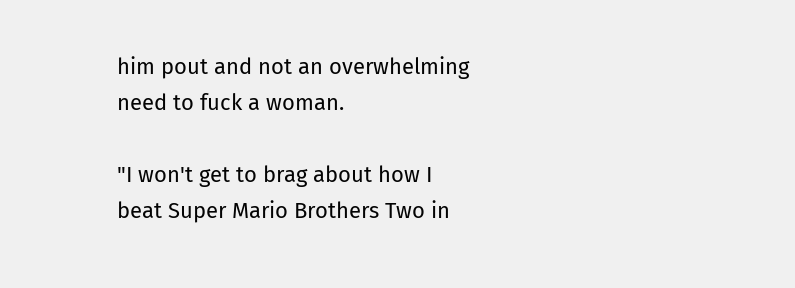him pout and not an overwhelming need to fuck a woman.

"I won't get to brag about how I beat Super Mario Brothers Two in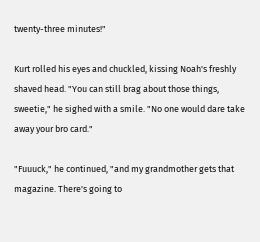twenty-three minutes!"

Kurt rolled his eyes and chuckled, kissing Noah's freshly shaved head. "You can still brag about those things, sweetie," he sighed with a smile. "No one would dare take away your bro card."

"Fuuuck," he continued, "and my grandmother gets that magazine. There's going to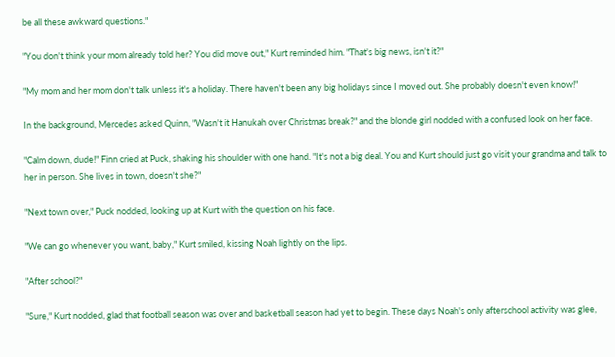be all these awkward questions."

"You don't think your mom already told her? You did move out," Kurt reminded him. "That's big news, isn't it?"

"My mom and her mom don't talk unless it's a holiday. There haven't been any big holidays since I moved out. She probably doesn't even know!"

In the background, Mercedes asked Quinn, "Wasn't it Hanukah over Christmas break?" and the blonde girl nodded with a confused look on her face.

"Calm down, dude!" Finn cried at Puck, shaking his shoulder with one hand. "It's not a big deal. You and Kurt should just go visit your grandma and talk to her in person. She lives in town, doesn't she?"

"Next town over," Puck nodded, looking up at Kurt with the question on his face.

"We can go whenever you want, baby," Kurt smiled, kissing Noah lightly on the lips.

"After school?"

"Sure," Kurt nodded, glad that football season was over and basketball season had yet to begin. These days Noah's only afterschool activity was glee,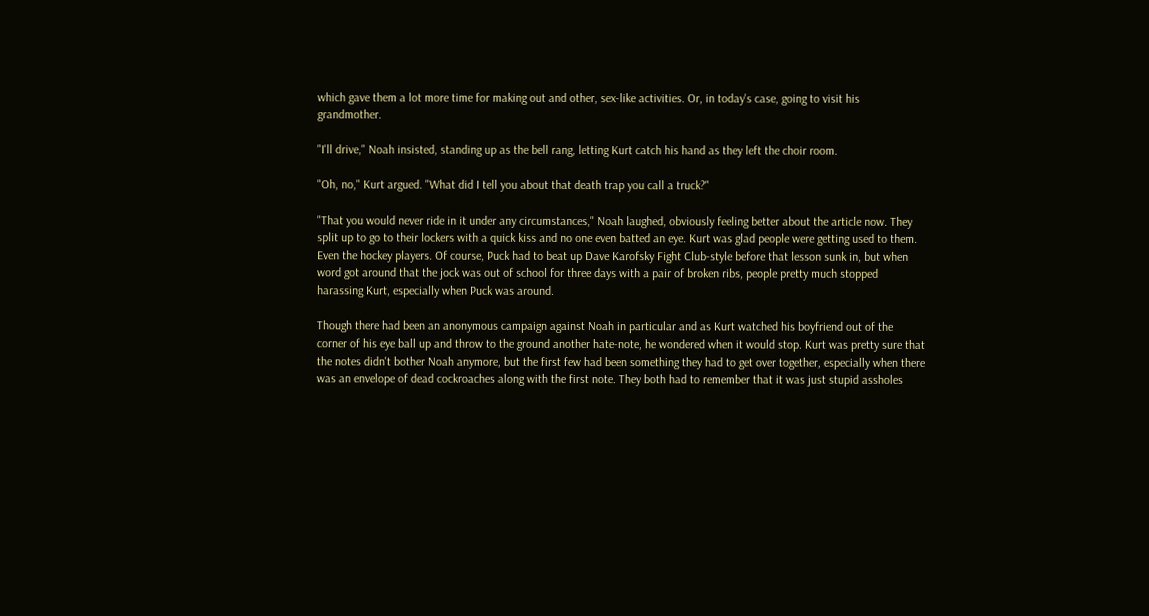which gave them a lot more time for making out and other, sex-like activities. Or, in today's case, going to visit his grandmother.

"I'll drive," Noah insisted, standing up as the bell rang, letting Kurt catch his hand as they left the choir room.

"Oh, no," Kurt argued. "What did I tell you about that death trap you call a truck?"

"That you would never ride in it under any circumstances," Noah laughed, obviously feeling better about the article now. They split up to go to their lockers with a quick kiss and no one even batted an eye. Kurt was glad people were getting used to them. Even the hockey players. Of course, Puck had to beat up Dave Karofsky Fight Club-style before that lesson sunk in, but when word got around that the jock was out of school for three days with a pair of broken ribs, people pretty much stopped harassing Kurt, especially when Puck was around.

Though there had been an anonymous campaign against Noah in particular and as Kurt watched his boyfriend out of the corner of his eye ball up and throw to the ground another hate-note, he wondered when it would stop. Kurt was pretty sure that the notes didn't bother Noah anymore, but the first few had been something they had to get over together, especially when there was an envelope of dead cockroaches along with the first note. They both had to remember that it was just stupid assholes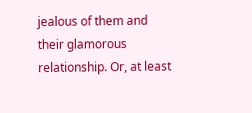jealous of them and their glamorous relationship. Or, at least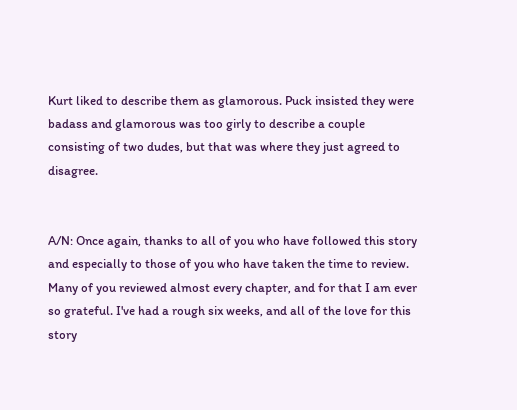Kurt liked to describe them as glamorous. Puck insisted they were badass and glamorous was too girly to describe a couple consisting of two dudes, but that was where they just agreed to disagree.


A/N: Once again, thanks to all of you who have followed this story and especially to those of you who have taken the time to review. Many of you reviewed almost every chapter, and for that I am ever so grateful. I've had a rough six weeks, and all of the love for this story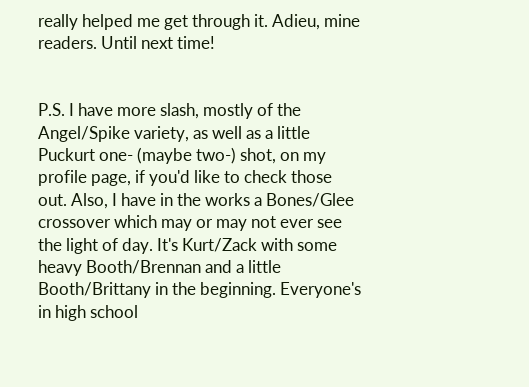really helped me get through it. Adieu, mine readers. Until next time!


P.S. I have more slash, mostly of the Angel/Spike variety, as well as a little Puckurt one- (maybe two-) shot, on my profile page, if you'd like to check those out. Also, I have in the works a Bones/Glee crossover which may or may not ever see the light of day. It's Kurt/Zack with some heavy Booth/Brennan and a little Booth/Brittany in the beginning. Everyone's in high school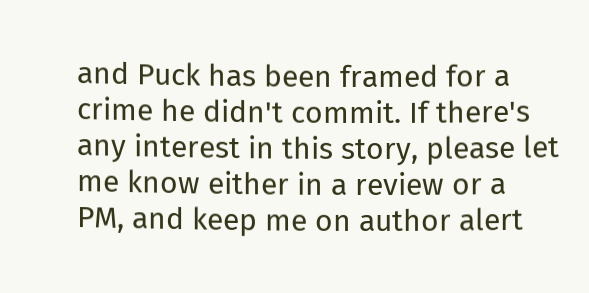and Puck has been framed for a crime he didn't commit. If there's any interest in this story, please let me know either in a review or a PM, and keep me on author alert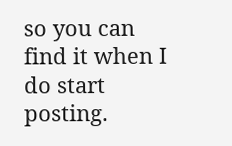so you can find it when I do start posting.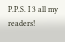P.P.S. I 3 all my readers!